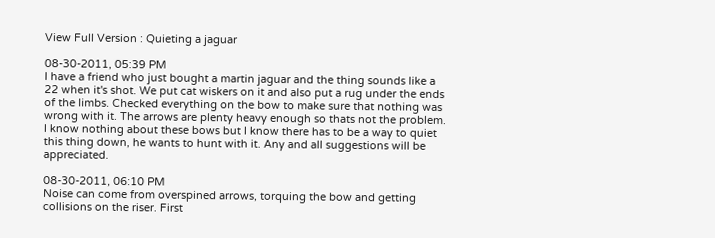View Full Version : Quieting a jaguar

08-30-2011, 05:39 PM
I have a friend who just bought a martin jaguar and the thing sounds like a 22 when it's shot. We put cat wiskers on it and also put a rug under the ends of the limbs. Checked everything on the bow to make sure that nothing was wrong with it. The arrows are plenty heavy enough so thats not the problem. I know nothing about these bows but I know there has to be a way to quiet this thing down, he wants to hunt with it. Any and all suggestions will be appreciated.

08-30-2011, 06:10 PM
Noise can come from overspined arrows, torquing the bow and getting collisions on the riser. First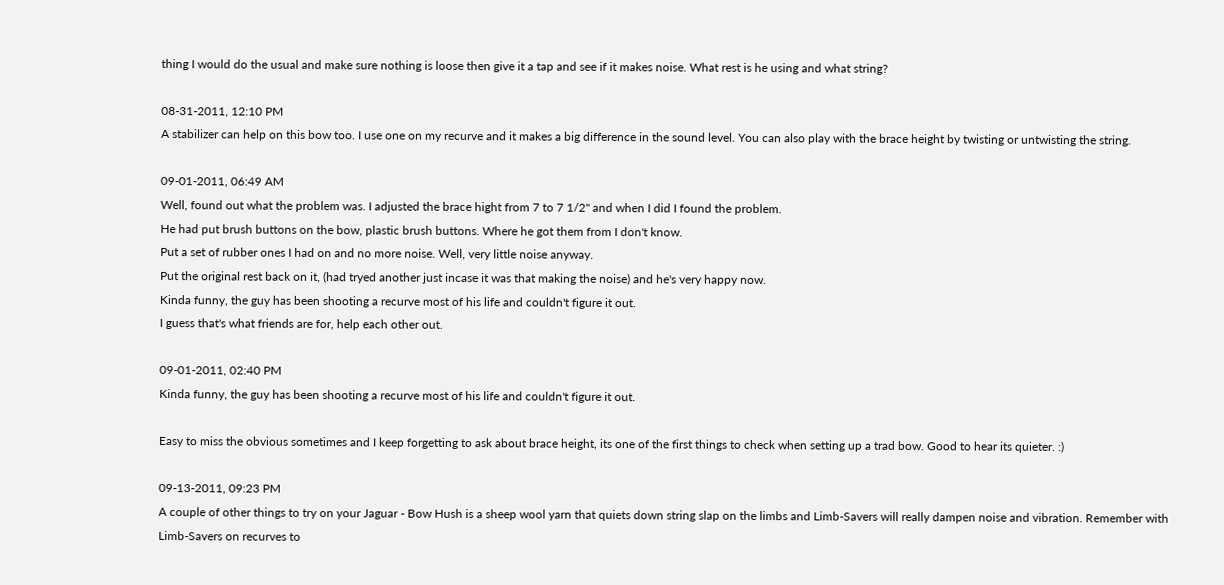thing I would do the usual and make sure nothing is loose then give it a tap and see if it makes noise. What rest is he using and what string?

08-31-2011, 12:10 PM
A stabilizer can help on this bow too. I use one on my recurve and it makes a big difference in the sound level. You can also play with the brace height by twisting or untwisting the string.

09-01-2011, 06:49 AM
Well, found out what the problem was. I adjusted the brace hight from 7 to 7 1/2" and when I did I found the problem.
He had put brush buttons on the bow, plastic brush buttons. Where he got them from I don't know.
Put a set of rubber ones I had on and no more noise. Well, very little noise anyway.
Put the original rest back on it, (had tryed another just incase it was that making the noise) and he's very happy now.
Kinda funny, the guy has been shooting a recurve most of his life and couldn't figure it out.
I guess that's what friends are for, help each other out.

09-01-2011, 02:40 PM
Kinda funny, the guy has been shooting a recurve most of his life and couldn't figure it out.

Easy to miss the obvious sometimes and I keep forgetting to ask about brace height, its one of the first things to check when setting up a trad bow. Good to hear its quieter. :)

09-13-2011, 09:23 PM
A couple of other things to try on your Jaguar - Bow Hush is a sheep wool yarn that quiets down string slap on the limbs and Limb-Savers will really dampen noise and vibration. Remember with Limb-Savers on recurves to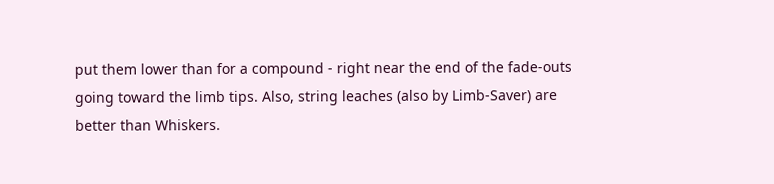put them lower than for a compound - right near the end of the fade-outs going toward the limb tips. Also, string leaches (also by Limb-Saver) are better than Whiskers.